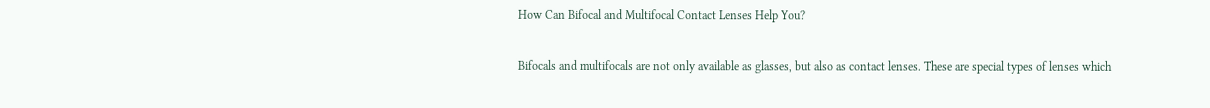How Can Bifocal and Multifocal Contact Lenses Help You?

Bifocals and multifocals are not only available as glasses, but also as contact lenses. These are special types of lenses which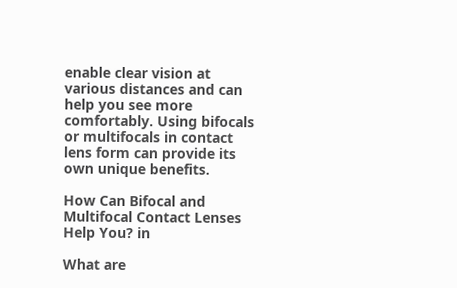enable clear vision at various distances and can help you see more comfortably. Using bifocals or multifocals in contact lens form can provide its own unique benefits.

How Can Bifocal and Multifocal Contact Lenses Help You? in

What are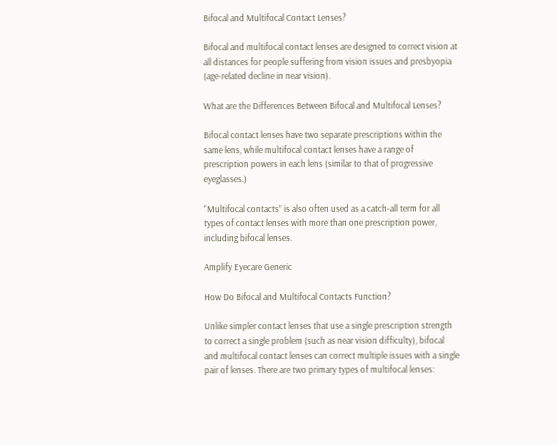Bifocal and Multifocal Contact Lenses?

Bifocal and multifocal contact lenses are designed to correct vision at all distances for people suffering from vision issues and presbyopia (age-related decline in near vision).

What are the Differences Between Bifocal and Multifocal Lenses?

Bifocal contact lenses have two separate prescriptions within the same lens, while multifocal contact lenses have a range of prescription powers in each lens (similar to that of progressive eyeglasses.)

“Multifocal contacts” is also often used as a catch-all term for all types of contact lenses with more than one prescription power, including bifocal lenses.

Amplify Eyecare Generic

How Do Bifocal and Multifocal Contacts Function?

Unlike simpler contact lenses that use a single prescription strength to correct a single problem (such as near vision difficulty), bifocal and multifocal contact lenses can correct multiple issues with a single pair of lenses. There are two primary types of multifocal lenses: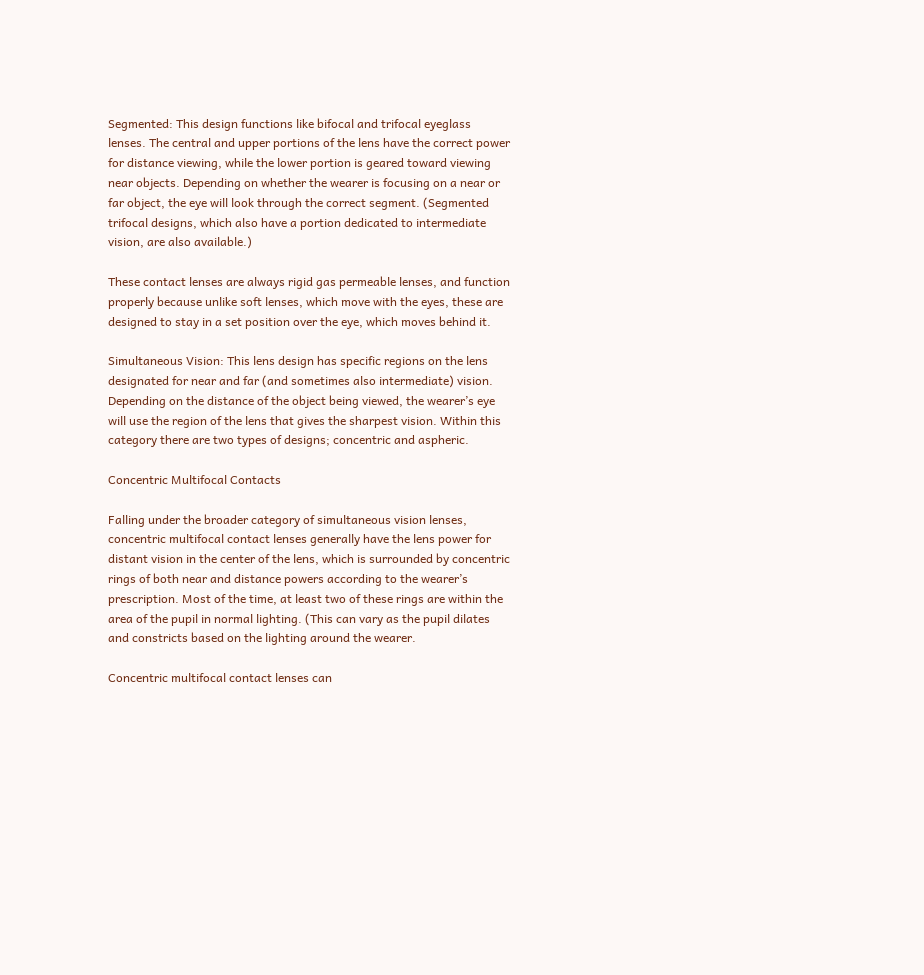Segmented: This design functions like bifocal and trifocal eyeglass lenses. The central and upper portions of the lens have the correct power for distance viewing, while the lower portion is geared toward viewing near objects. Depending on whether the wearer is focusing on a near or far object, the eye will look through the correct segment. (Segmented trifocal designs, which also have a portion dedicated to intermediate vision, are also available.)

These contact lenses are always rigid gas permeable lenses, and function properly because unlike soft lenses, which move with the eyes, these are designed to stay in a set position over the eye, which moves behind it.

Simultaneous Vision: This lens design has specific regions on the lens designated for near and far (and sometimes also intermediate) vision. Depending on the distance of the object being viewed, the wearer’s eye will use the region of the lens that gives the sharpest vision. Within this category there are two types of designs; concentric and aspheric.

Concentric Multifocal Contacts

Falling under the broader category of simultaneous vision lenses, concentric multifocal contact lenses generally have the lens power for distant vision in the center of the lens, which is surrounded by concentric rings of both near and distance powers according to the wearer’s prescription. Most of the time, at least two of these rings are within the area of the pupil in normal lighting. (This can vary as the pupil dilates and constricts based on the lighting around the wearer.

Concentric multifocal contact lenses can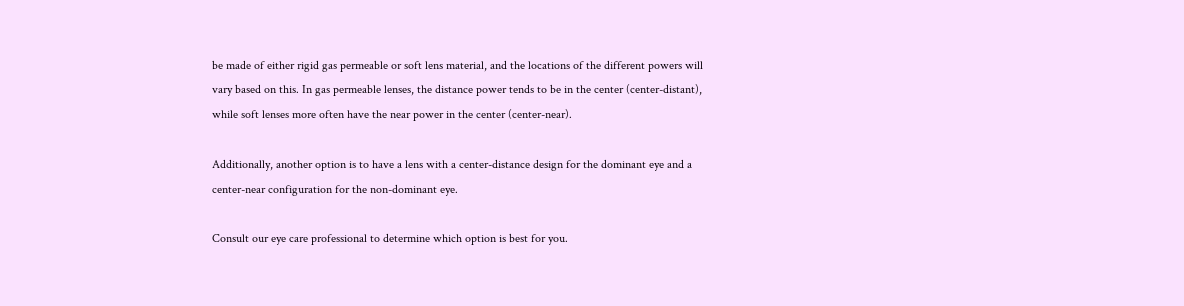be made of either rigid gas permeable or soft lens material, and the locations of the different powers will vary based on this. In gas permeable lenses, the distance power tends to be in the center (center-distant), while soft lenses more often have the near power in the center (center-near).

Additionally, another option is to have a lens with a center-distance design for the dominant eye and a center-near configuration for the non-dominant eye.

Consult our eye care professional to determine which option is best for you.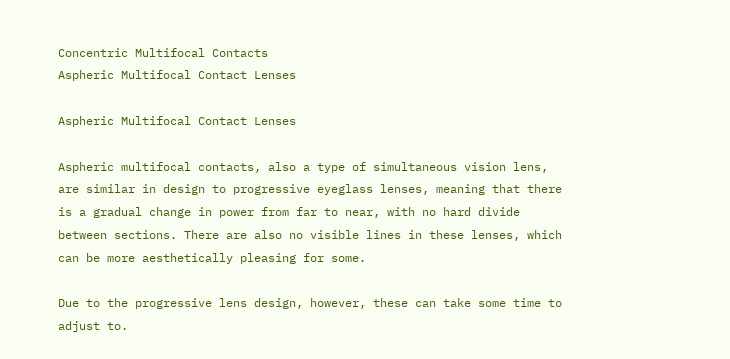Concentric Multifocal Contacts
Aspheric Multifocal Contact Lenses

Aspheric Multifocal Contact Lenses

Aspheric multifocal contacts, also a type of simultaneous vision lens, are similar in design to progressive eyeglass lenses, meaning that there is a gradual change in power from far to near, with no hard divide between sections. There are also no visible lines in these lenses, which can be more aesthetically pleasing for some.

Due to the progressive lens design, however, these can take some time to adjust to.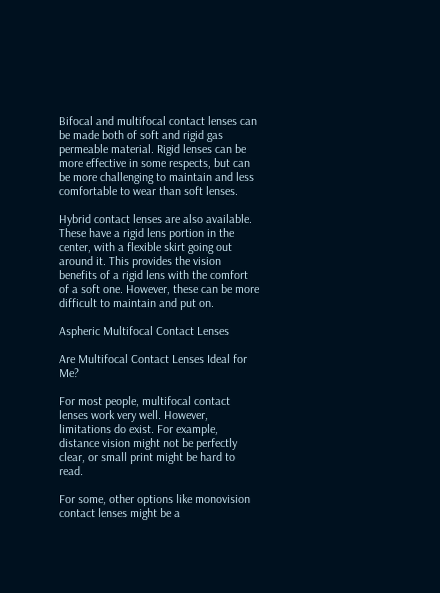Bifocal and multifocal contact lenses can be made both of soft and rigid gas permeable material. Rigid lenses can be more effective in some respects, but can be more challenging to maintain and less comfortable to wear than soft lenses.

Hybrid contact lenses are also available. These have a rigid lens portion in the center, with a flexible skirt going out around it. This provides the vision benefits of a rigid lens with the comfort of a soft one. However, these can be more difficult to maintain and put on.

Aspheric Multifocal Contact Lenses

Are Multifocal Contact Lenses Ideal for Me?

For most people, multifocal contact lenses work very well. However, limitations do exist. For example, distance vision might not be perfectly clear, or small print might be hard to read.

For some, other options like monovision contact lenses might be a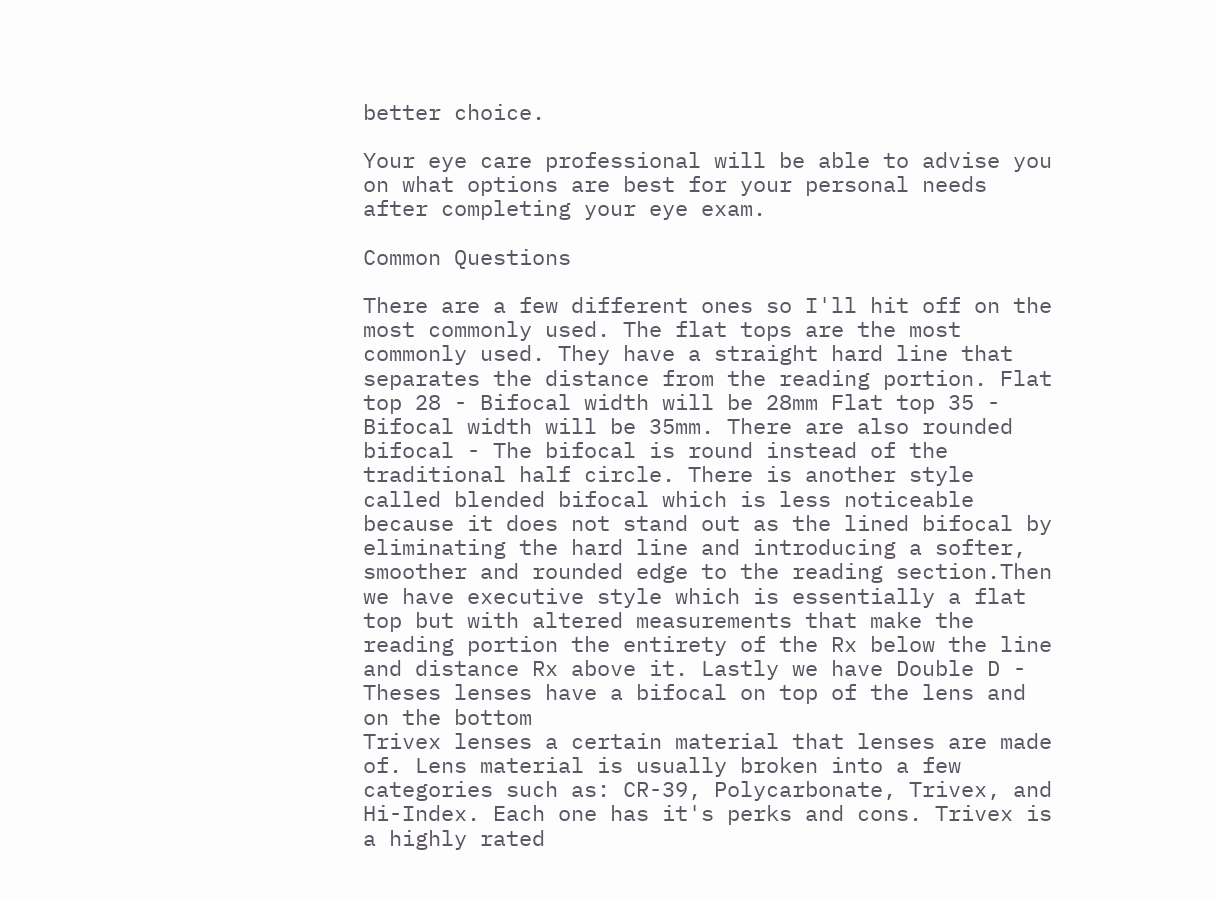better choice.

Your eye care professional will be able to advise you on what options are best for your personal needs after completing your eye exam.

Common Questions

There are a few different ones so I'll hit off on the most commonly used. The flat tops are the most commonly used. They have a straight hard line that separates the distance from the reading portion. Flat top 28 - Bifocal width will be 28mm Flat top 35 - Bifocal width will be 35mm. There are also rounded bifocal - The bifocal is round instead of the traditional half circle. There is another style called blended bifocal which is less noticeable because it does not stand out as the lined bifocal by eliminating the hard line and introducing a softer, smoother and rounded edge to the reading section.Then we have executive style which is essentially a flat top but with altered measurements that make the reading portion the entirety of the Rx below the line and distance Rx above it. Lastly we have Double D - Theses lenses have a bifocal on top of the lens and on the bottom
Trivex lenses a certain material that lenses are made of. Lens material is usually broken into a few categories such as: CR-39, Polycarbonate, Trivex, and Hi-Index. Each one has it's perks and cons. Trivex is a highly rated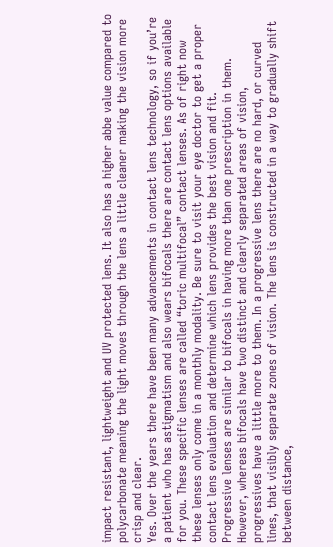impact resistant, lightweight and UV protected lens. It also has a higher abbe value compared to polycarbonate meaning the light moves through the lens a little cleaner making the vision more crisp and clear.
Yes. Over the years there have been many advancements in contact lens technology, so if you’re a patient who has astigmatism and also wears bifocals there are contact lens options available for you. These specific lenses are called “toric multifocal” contact lenses. As of right now these lenses only come in a monthly modality. Be sure to visit your eye doctor to get a proper contact lens evaluation and determine which lens provides the best vision and fit.
Progressive lenses are similar to bifocals in having more than one prescription in them. However, whereas bifocals have two distinct and clearly separated areas of vision, progressives have a little more to them. In a progressive lens there are no hard, or curved lines, that visibly separate zones of vision. The lens is constructed in a way to gradually shift between distance,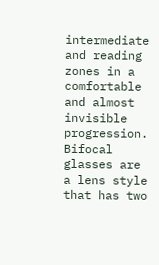intermediate and reading zones in a comfortable and almost invisible progression.
Bifocal glasses are a lens style that has two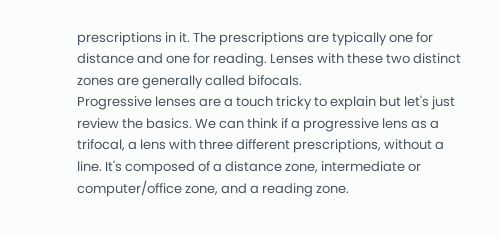prescriptions in it. The prescriptions are typically one for distance and one for reading. Lenses with these two distinct zones are generally called bifocals.
Progressive lenses are a touch tricky to explain but let's just review the basics. We can think if a progressive lens as a trifocal, a lens with three different prescriptions, without a line. It's composed of a distance zone, intermediate or computer/office zone, and a reading zone.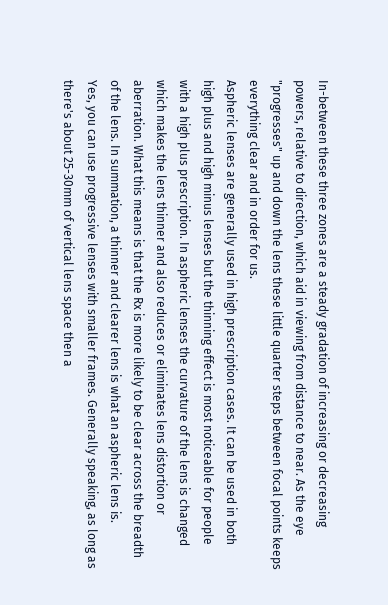In-between these three zones are a steady gradation of increasing or decreasing powers, relative to direction, which aid in viewing from distance to near. As the eye "progresses" up and down the lens these little quarter steps between focal points keeps everything clear and in order for us.
Aspheric lenses are generally used in high prescription cases. It can be used in both high plus and high minus lenses but the thinning effect is most noticeable for people with a high plus prescription. In aspheric lenses the curvature of the lens is changed which makes the lens thinner and also reduces or eliminates lens distortion or aberration. What this means is that the Rx is more likely to be clear across the breadth of the lens. In summation, a thinner and clearer lens is what an aspheric lens is.
Yes, you can use progressive lenses with smaller frames. Generally speaking, as long as there's about 25-30mm of vertical lens space then a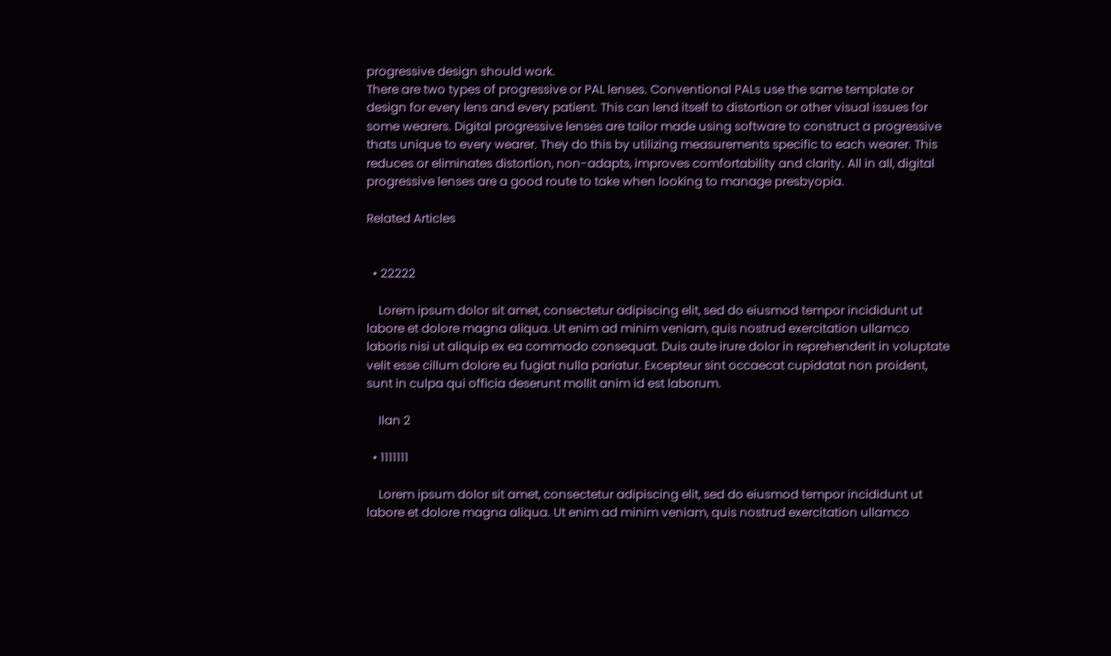progressive design should work.
There are two types of progressive or PAL lenses. Conventional PALs use the same template or design for every lens and every patient. This can lend itself to distortion or other visual issues for some wearers. Digital progressive lenses are tailor made using software to construct a progressive thats unique to every wearer. They do this by utilizing measurements specific to each wearer. This reduces or eliminates distortion, non-adapts, improves comfortability and clarity. All in all, digital progressive lenses are a good route to take when looking to manage presbyopia.

Related Articles


  • 22222

    Lorem ipsum dolor sit amet, consectetur adipiscing elit, sed do eiusmod tempor incididunt ut labore et dolore magna aliqua. Ut enim ad minim veniam, quis nostrud exercitation ullamco laboris nisi ut aliquip ex ea commodo consequat. Duis aute irure dolor in reprehenderit in voluptate velit esse cillum dolore eu fugiat nulla pariatur. Excepteur sint occaecat cupidatat non proident, sunt in culpa qui officia deserunt mollit anim id est laborum.

    Ilan 2

  • 1111111

    Lorem ipsum dolor sit amet, consectetur adipiscing elit, sed do eiusmod tempor incididunt ut labore et dolore magna aliqua. Ut enim ad minim veniam, quis nostrud exercitation ullamco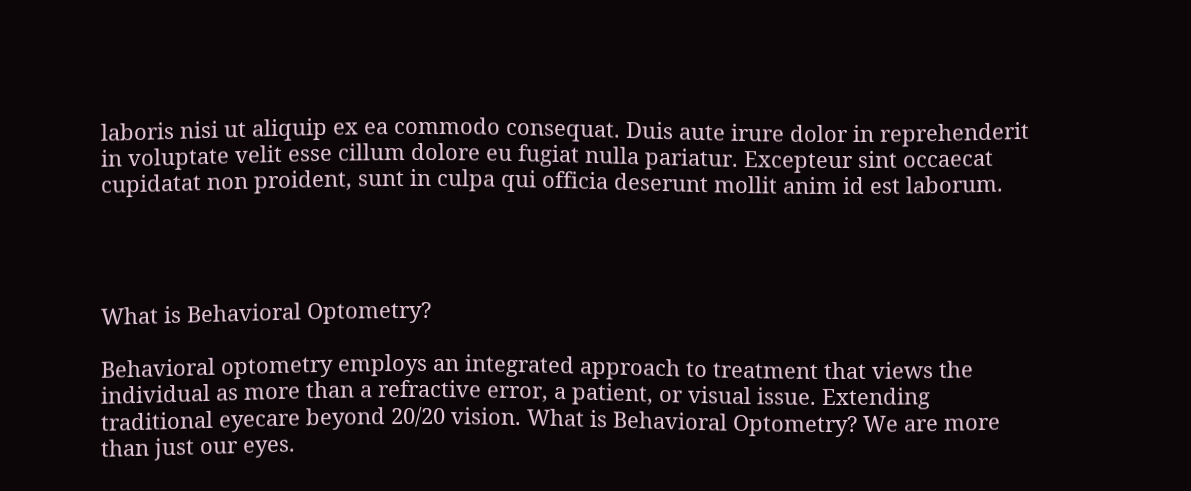laboris nisi ut aliquip ex ea commodo consequat. Duis aute irure dolor in reprehenderit in voluptate velit esse cillum dolore eu fugiat nulla pariatur. Excepteur sint occaecat cupidatat non proident, sunt in culpa qui officia deserunt mollit anim id est laborum.




What is Behavioral Optometry?

Behavioral optometry employs an integrated approach to treatment that views the individual as more than a refractive error, a patient, or visual issue. Extending traditional eyecare beyond 20/20 vision. What is Behavioral Optometry? We are more than just our eyes.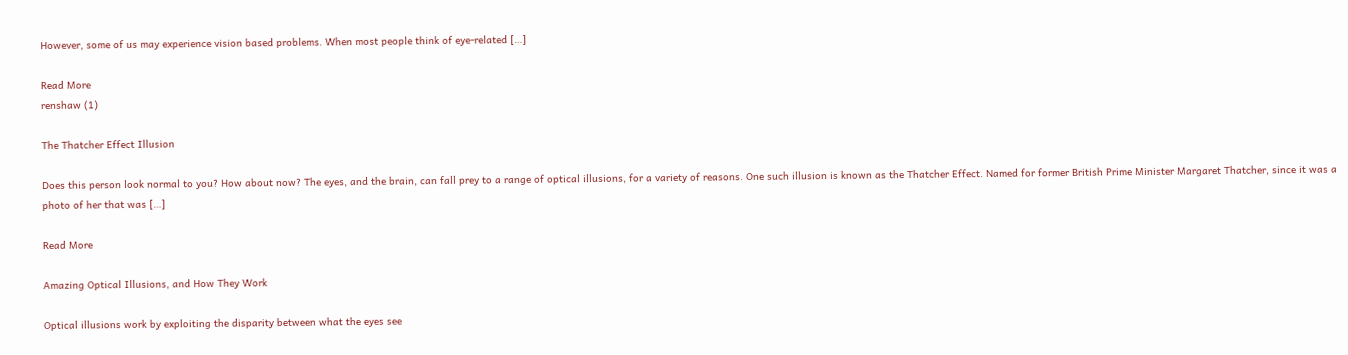However, some of us may experience vision based problems. When most people think of eye-related […]

Read More
renshaw (1)

The Thatcher Effect Illusion

Does this person look normal to you? How about now? The eyes, and the brain, can fall prey to a range of optical illusions, for a variety of reasons. One such illusion is known as the Thatcher Effect. Named for former British Prime Minister Margaret Thatcher, since it was a photo of her that was […]

Read More

Amazing Optical Illusions, and How They Work

Optical illusions work by exploiting the disparity between what the eyes see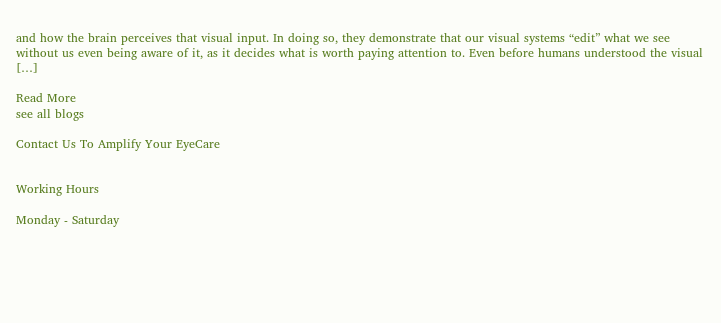and how the brain perceives that visual input. In doing so, they demonstrate that our visual systems “edit” what we see without us even being aware of it, as it decides what is worth paying attention to. Even before humans understood the visual […]

Read More
see all blogs

Contact Us To Amplify Your EyeCare


Working Hours

Monday - Saturday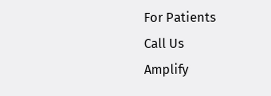For Patients
Call Us
Amplify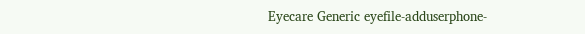Eyecare Generic eyefile-adduserphone-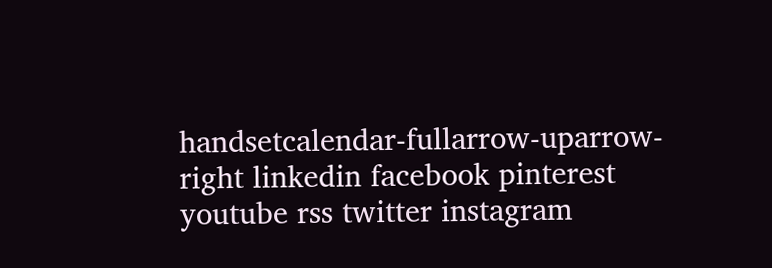handsetcalendar-fullarrow-uparrow-right linkedin facebook pinterest youtube rss twitter instagram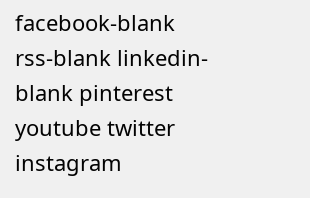facebook-blank rss-blank linkedin-blank pinterest youtube twitter instagram